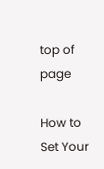top of page

How to Set Your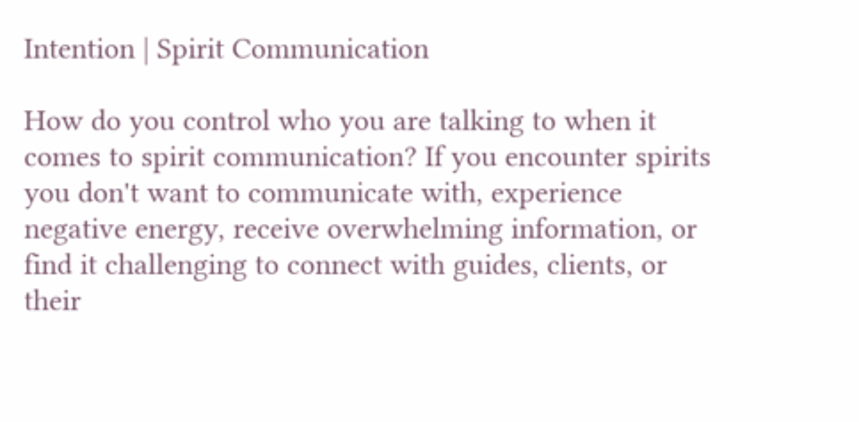Intention | Spirit Communication

How do you control who you are talking to when it comes to spirit communication? If you encounter spirits you don't want to communicate with, experience negative energy, receive overwhelming information, or find it challenging to connect with guides, clients, or their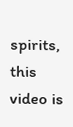spirits, this video is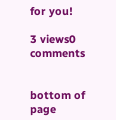for you!

3 views0 comments


bottom of page